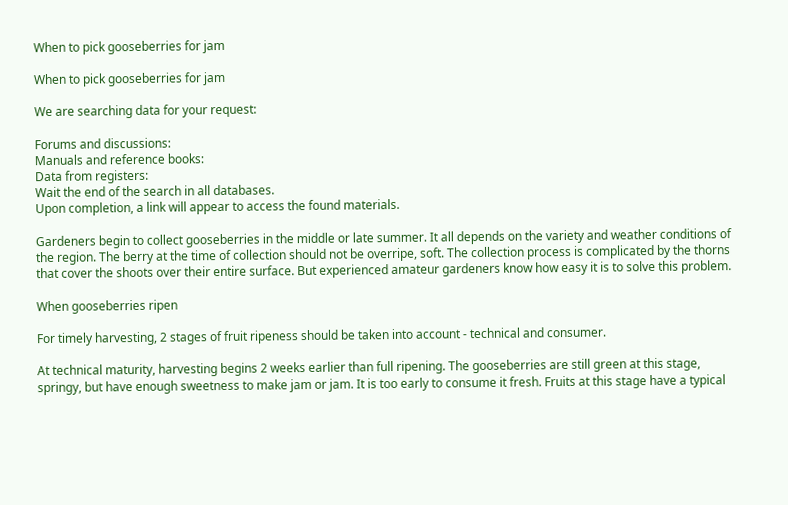When to pick gooseberries for jam

When to pick gooseberries for jam

We are searching data for your request:

Forums and discussions:
Manuals and reference books:
Data from registers:
Wait the end of the search in all databases.
Upon completion, a link will appear to access the found materials.

Gardeners begin to collect gooseberries in the middle or late summer. It all depends on the variety and weather conditions of the region. The berry at the time of collection should not be overripe, soft. The collection process is complicated by the thorns that cover the shoots over their entire surface. But experienced amateur gardeners know how easy it is to solve this problem.

When gooseberries ripen

For timely harvesting, 2 stages of fruit ripeness should be taken into account - technical and consumer.

At technical maturity, harvesting begins 2 weeks earlier than full ripening. The gooseberries are still green at this stage, springy, but have enough sweetness to make jam or jam. It is too early to consume it fresh. Fruits at this stage have a typical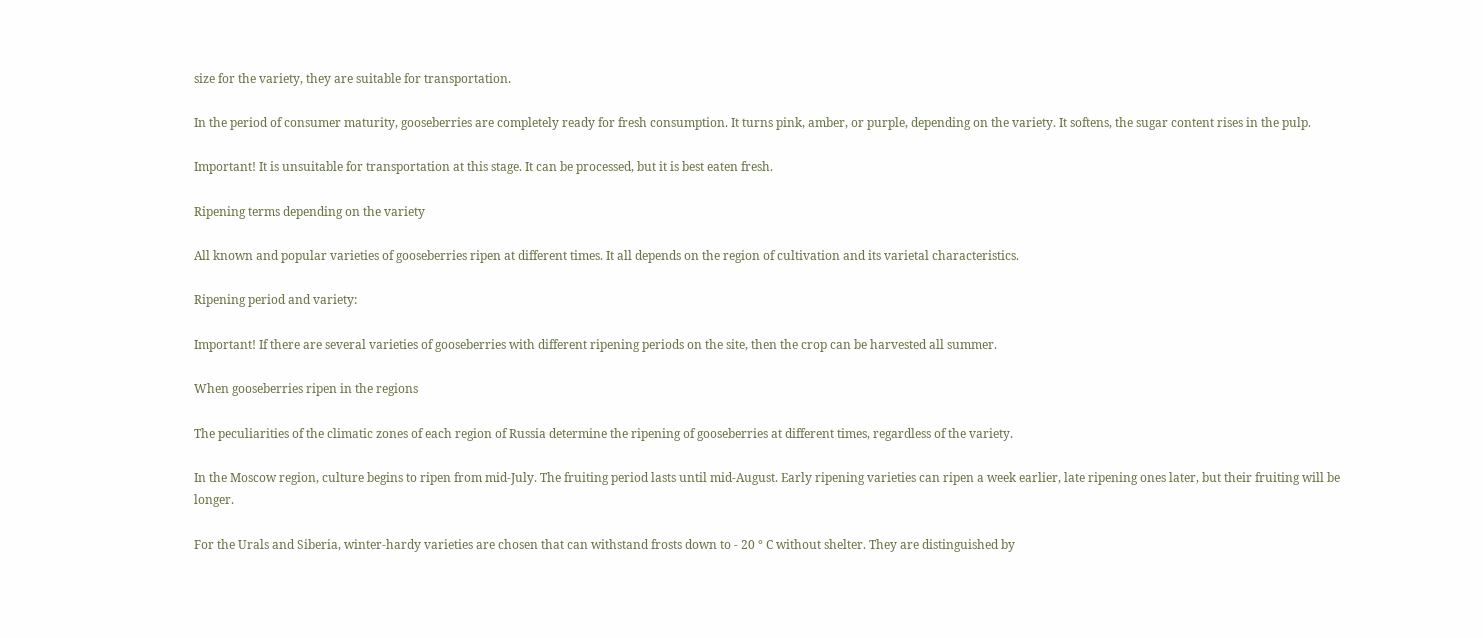size for the variety, they are suitable for transportation.

In the period of consumer maturity, gooseberries are completely ready for fresh consumption. It turns pink, amber, or purple, depending on the variety. It softens, the sugar content rises in the pulp.

Important! It is unsuitable for transportation at this stage. It can be processed, but it is best eaten fresh.

Ripening terms depending on the variety

All known and popular varieties of gooseberries ripen at different times. It all depends on the region of cultivation and its varietal characteristics.

Ripening period and variety:

Important! If there are several varieties of gooseberries with different ripening periods on the site, then the crop can be harvested all summer.

When gooseberries ripen in the regions

The peculiarities of the climatic zones of each region of Russia determine the ripening of gooseberries at different times, regardless of the variety.

In the Moscow region, culture begins to ripen from mid-July. The fruiting period lasts until mid-August. Early ripening varieties can ripen a week earlier, late ripening ones later, but their fruiting will be longer.

For the Urals and Siberia, winter-hardy varieties are chosen that can withstand frosts down to - 20 ° C without shelter. They are distinguished by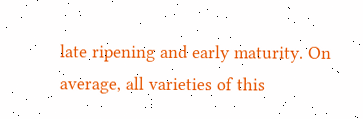late ripening and early maturity. On average, all varieties of this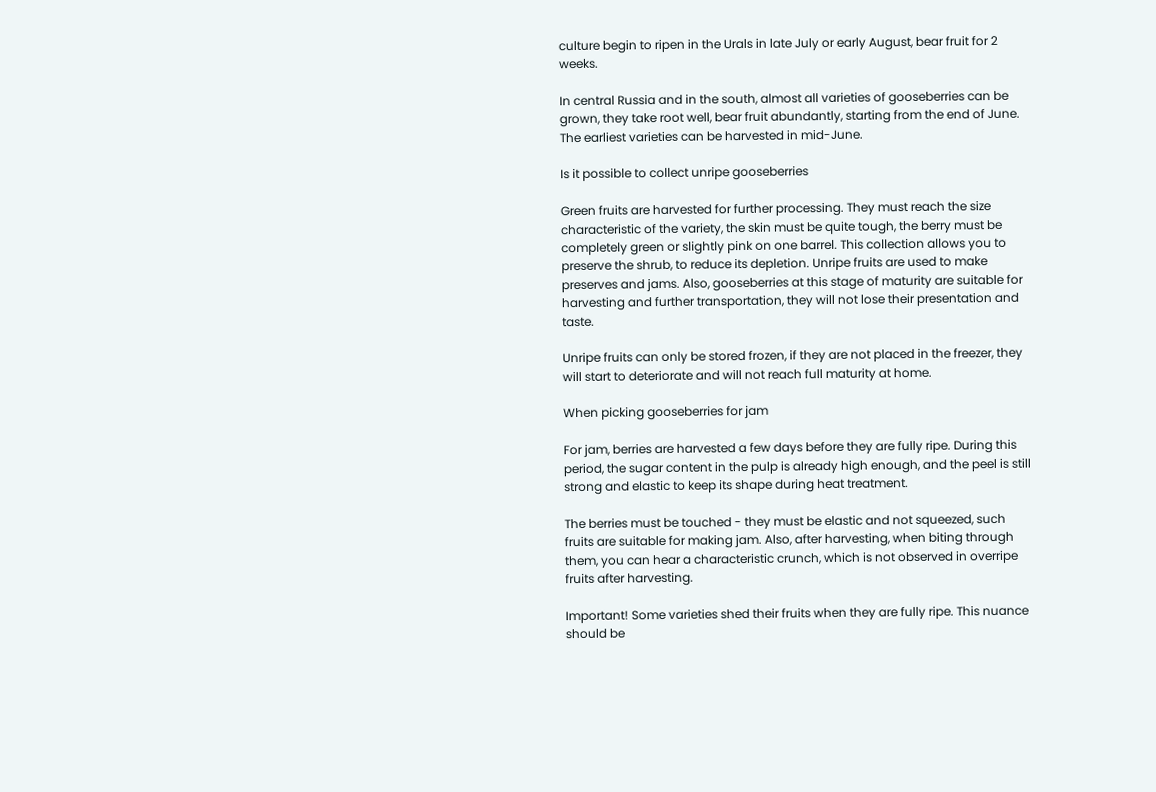culture begin to ripen in the Urals in late July or early August, bear fruit for 2 weeks.

In central Russia and in the south, almost all varieties of gooseberries can be grown, they take root well, bear fruit abundantly, starting from the end of June. The earliest varieties can be harvested in mid-June.

Is it possible to collect unripe gooseberries

Green fruits are harvested for further processing. They must reach the size characteristic of the variety, the skin must be quite tough, the berry must be completely green or slightly pink on one barrel. This collection allows you to preserve the shrub, to reduce its depletion. Unripe fruits are used to make preserves and jams. Also, gooseberries at this stage of maturity are suitable for harvesting and further transportation, they will not lose their presentation and taste.

Unripe fruits can only be stored frozen, if they are not placed in the freezer, they will start to deteriorate and will not reach full maturity at home.

When picking gooseberries for jam

For jam, berries are harvested a few days before they are fully ripe. During this period, the sugar content in the pulp is already high enough, and the peel is still strong and elastic to keep its shape during heat treatment.

The berries must be touched - they must be elastic and not squeezed, such fruits are suitable for making jam. Also, after harvesting, when biting through them, you can hear a characteristic crunch, which is not observed in overripe fruits after harvesting.

Important! Some varieties shed their fruits when they are fully ripe. This nuance should be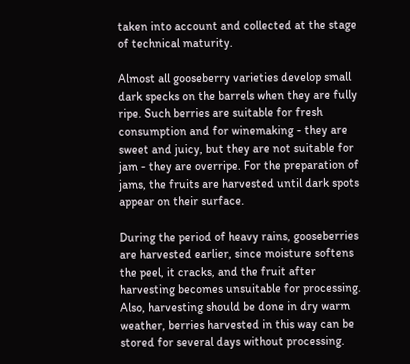taken into account and collected at the stage of technical maturity.

Almost all gooseberry varieties develop small dark specks on the barrels when they are fully ripe. Such berries are suitable for fresh consumption and for winemaking - they are sweet and juicy, but they are not suitable for jam - they are overripe. For the preparation of jams, the fruits are harvested until dark spots appear on their surface.

During the period of heavy rains, gooseberries are harvested earlier, since moisture softens the peel, it cracks, and the fruit after harvesting becomes unsuitable for processing. Also, harvesting should be done in dry warm weather, berries harvested in this way can be stored for several days without processing.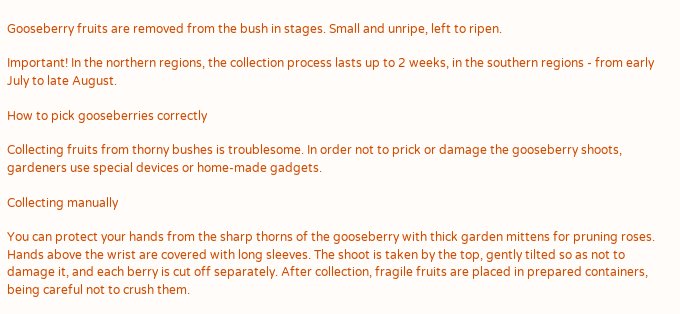Gooseberry fruits are removed from the bush in stages. Small and unripe, left to ripen.

Important! In the northern regions, the collection process lasts up to 2 weeks, in the southern regions - from early July to late August.

How to pick gooseberries correctly

Collecting fruits from thorny bushes is troublesome. In order not to prick or damage the gooseberry shoots, gardeners use special devices or home-made gadgets.

Collecting manually

You can protect your hands from the sharp thorns of the gooseberry with thick garden mittens for pruning roses. Hands above the wrist are covered with long sleeves. The shoot is taken by the top, gently tilted so as not to damage it, and each berry is cut off separately. After collection, fragile fruits are placed in prepared containers, being careful not to crush them.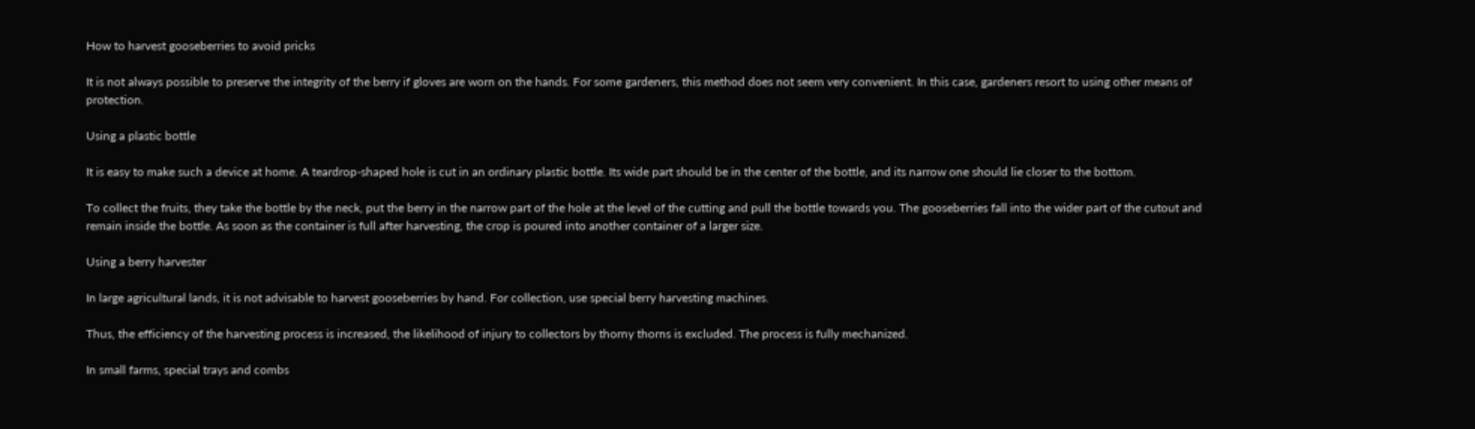How to harvest gooseberries to avoid pricks

It is not always possible to preserve the integrity of the berry if gloves are worn on the hands. For some gardeners, this method does not seem very convenient. In this case, gardeners resort to using other means of protection.

Using a plastic bottle

It is easy to make such a device at home. A teardrop-shaped hole is cut in an ordinary plastic bottle. Its wide part should be in the center of the bottle, and its narrow one should lie closer to the bottom.

To collect the fruits, they take the bottle by the neck, put the berry in the narrow part of the hole at the level of the cutting and pull the bottle towards you. The gooseberries fall into the wider part of the cutout and remain inside the bottle. As soon as the container is full after harvesting, the crop is poured into another container of a larger size.

Using a berry harvester

In large agricultural lands, it is not advisable to harvest gooseberries by hand. For collection, use special berry harvesting machines.

Thus, the efficiency of the harvesting process is increased, the likelihood of injury to collectors by thorny thorns is excluded. The process is fully mechanized.

In small farms, special trays and combs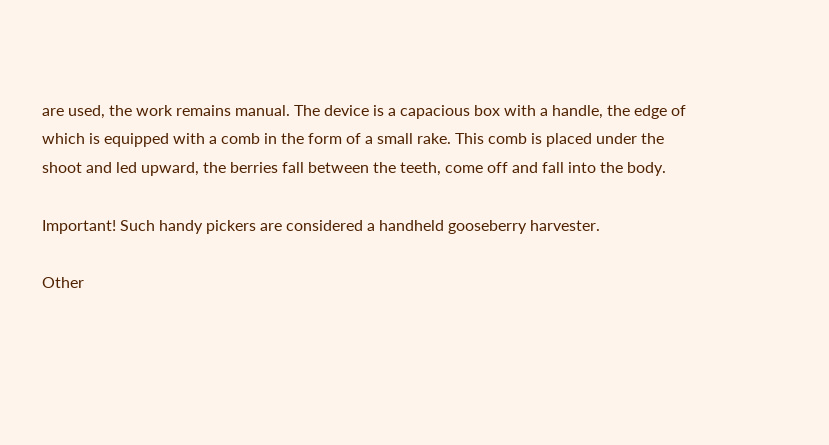are used, the work remains manual. The device is a capacious box with a handle, the edge of which is equipped with a comb in the form of a small rake. This comb is placed under the shoot and led upward, the berries fall between the teeth, come off and fall into the body.

Important! Such handy pickers are considered a handheld gooseberry harvester.

Other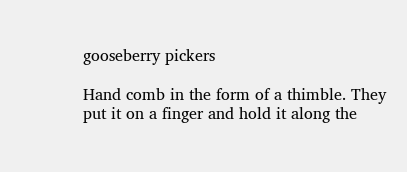gooseberry pickers

Hand comb in the form of a thimble. They put it on a finger and hold it along the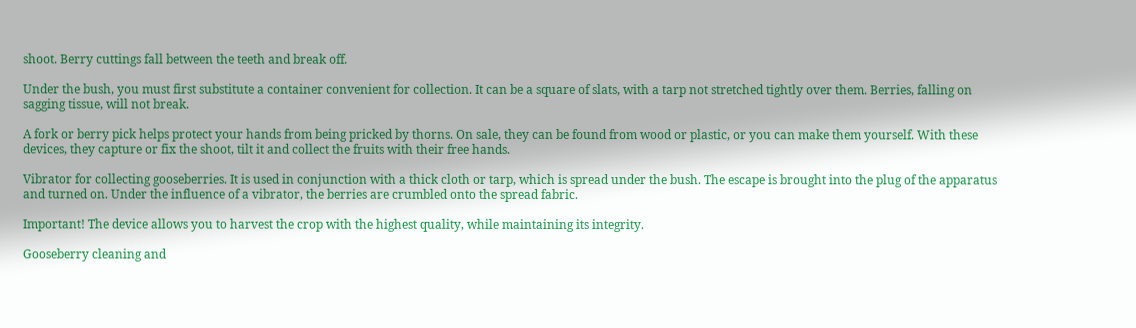shoot. Berry cuttings fall between the teeth and break off.

Under the bush, you must first substitute a container convenient for collection. It can be a square of slats, with a tarp not stretched tightly over them. Berries, falling on sagging tissue, will not break.

A fork or berry pick helps protect your hands from being pricked by thorns. On sale, they can be found from wood or plastic, or you can make them yourself. With these devices, they capture or fix the shoot, tilt it and collect the fruits with their free hands.

Vibrator for collecting gooseberries. It is used in conjunction with a thick cloth or tarp, which is spread under the bush. The escape is brought into the plug of the apparatus and turned on. Under the influence of a vibrator, the berries are crumbled onto the spread fabric.

Important! The device allows you to harvest the crop with the highest quality, while maintaining its integrity.

Gooseberry cleaning and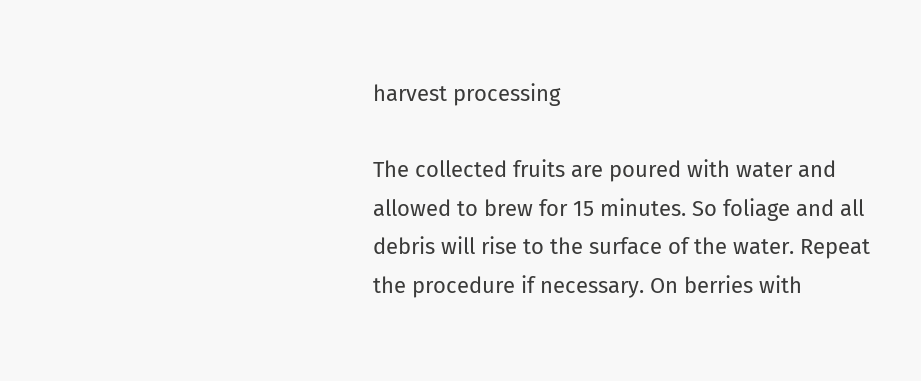harvest processing

The collected fruits are poured with water and allowed to brew for 15 minutes. So foliage and all debris will rise to the surface of the water. Repeat the procedure if necessary. On berries with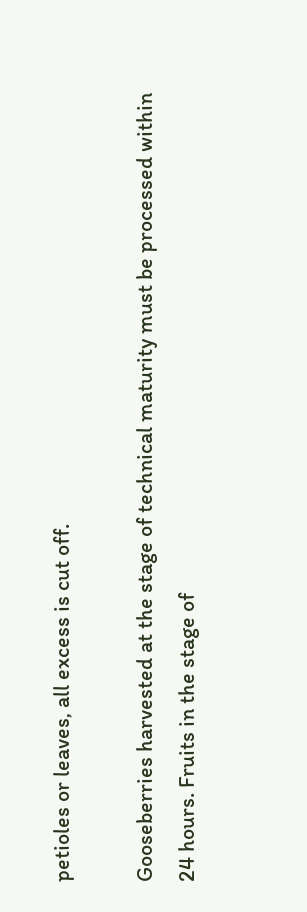petioles or leaves, all excess is cut off.

Gooseberries harvested at the stage of technical maturity must be processed within 24 hours. Fruits in the stage of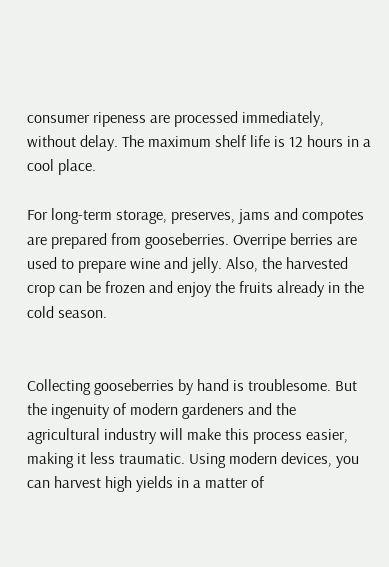consumer ripeness are processed immediately, without delay. The maximum shelf life is 12 hours in a cool place.

For long-term storage, preserves, jams and compotes are prepared from gooseberries. Overripe berries are used to prepare wine and jelly. Also, the harvested crop can be frozen and enjoy the fruits already in the cold season.


Collecting gooseberries by hand is troublesome. But the ingenuity of modern gardeners and the agricultural industry will make this process easier, making it less traumatic. Using modern devices, you can harvest high yields in a matter of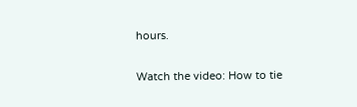hours.

Watch the video: How to tie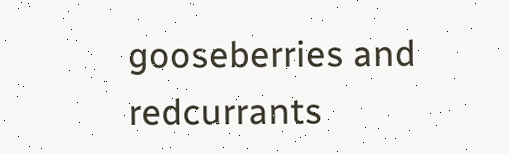gooseberries and redcurrants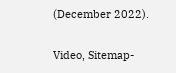(December 2022).

Video, Sitemap-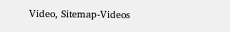Video, Sitemap-Videos